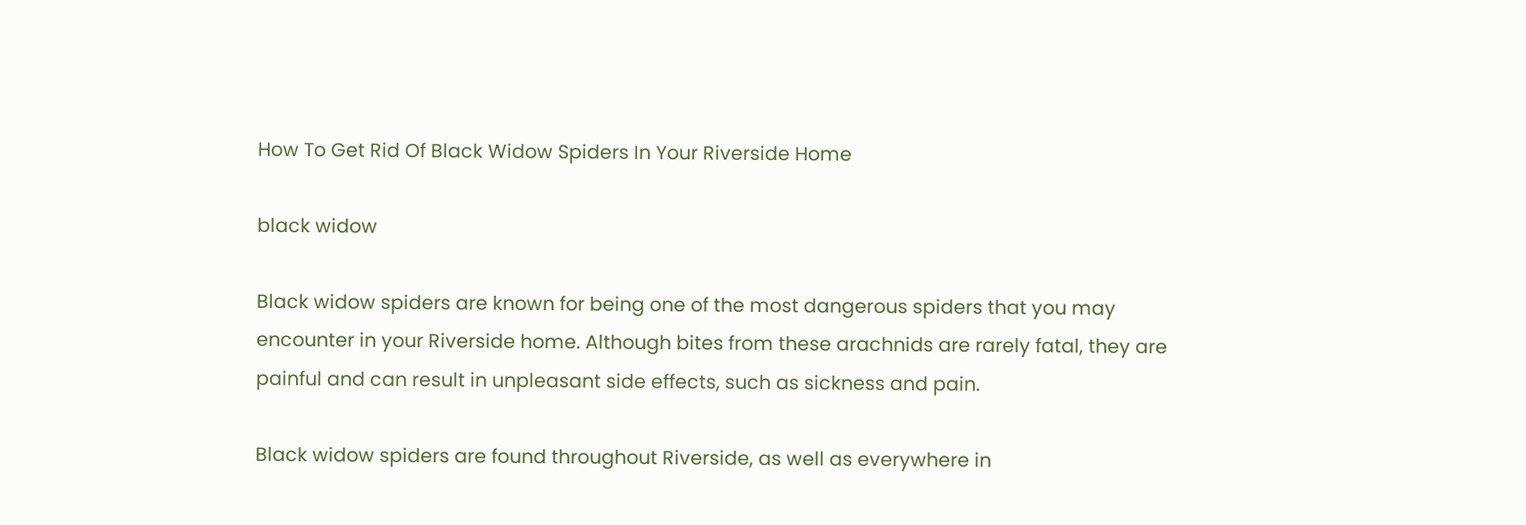How To Get Rid Of Black Widow Spiders In Your Riverside Home

black widow

Black widow spiders are known for being one of the most dangerous spiders that you may encounter in your Riverside home. Although bites from these arachnids are rarely fatal, they are painful and can result in unpleasant side effects, such as sickness and pain.

Black widow spiders are found throughout Riverside, as well as everywhere in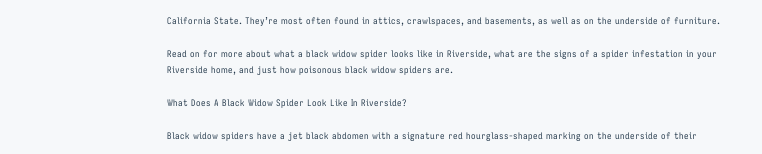California State. They’re most often found in attics, crawlspaces, and basements, as well as on the underside of furniture.

Read on for more about what a black widow spider looks like in Riverside, what are the signs of a spider infestation in your Riverside home, and just how poisonous black widow spiders are.

What Does A Black Widow Spider Look Like In Riverside?

Black widow spiders have a jet black abdomen with a signature red hourglass-shaped marking on the underside of their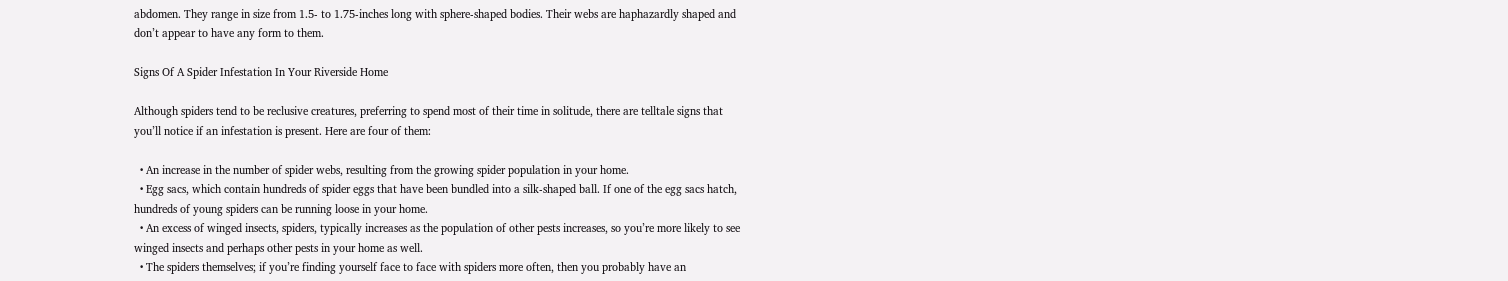abdomen. They range in size from 1.5- to 1.75-inches long with sphere-shaped bodies. Their webs are haphazardly shaped and don’t appear to have any form to them.

Signs Of A Spider Infestation In Your Riverside Home

Although spiders tend to be reclusive creatures, preferring to spend most of their time in solitude, there are telltale signs that you’ll notice if an infestation is present. Here are four of them:

  • An increase in the number of spider webs, resulting from the growing spider population in your home.
  • Egg sacs, which contain hundreds of spider eggs that have been bundled into a silk-shaped ball. If one of the egg sacs hatch, hundreds of young spiders can be running loose in your home.
  • An excess of winged insects, spiders, typically increases as the population of other pests increases, so you’re more likely to see winged insects and perhaps other pests in your home as well.
  • The spiders themselves; if you’re finding yourself face to face with spiders more often, then you probably have an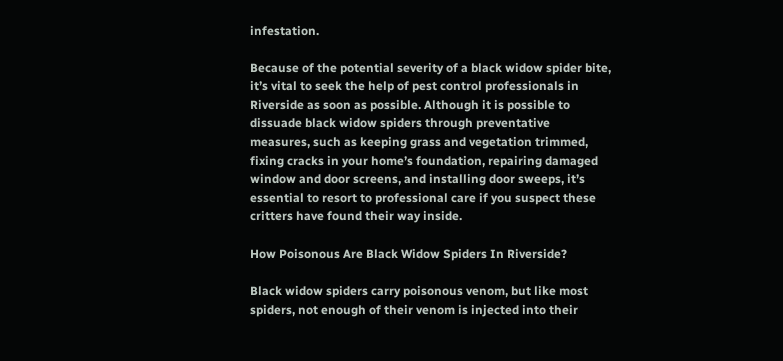infestation.

Because of the potential severity of a black widow spider bite, it’s vital to seek the help of pest control professionals in Riverside as soon as possible. Although it is possible to dissuade black widow spiders through preventative measures, such as keeping grass and vegetation trimmed, fixing cracks in your home’s foundation, repairing damaged window and door screens, and installing door sweeps, it’s essential to resort to professional care if you suspect these critters have found their way inside.

How Poisonous Are Black Widow Spiders In Riverside?

Black widow spiders carry poisonous venom, but like most spiders, not enough of their venom is injected into their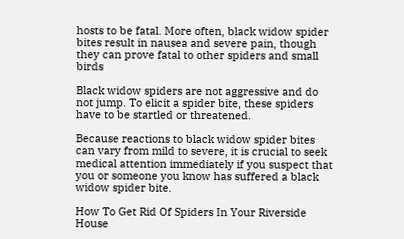hosts to be fatal. More often, black widow spider bites result in nausea and severe pain, though they can prove fatal to other spiders and small birds

Black widow spiders are not aggressive and do not jump. To elicit a spider bite, these spiders have to be startled or threatened.

Because reactions to black widow spider bites can vary from mild to severe, it is crucial to seek medical attention immediately if you suspect that you or someone you know has suffered a black widow spider bite.

How To Get Rid Of Spiders In Your Riverside House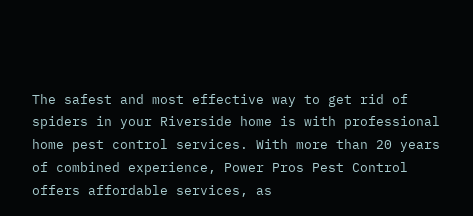The safest and most effective way to get rid of spiders in your Riverside home is with professional home pest control services. With more than 20 years of combined experience, Power Pros Pest Control offers affordable services, as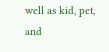well as kid, pet, and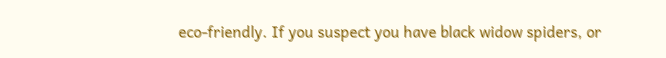eco-friendly. If you suspect you have black widow spiders, or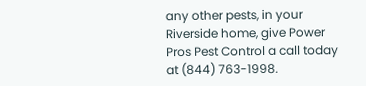any other pests, in your Riverside home, give Power Pros Pest Control a call today at (844) 763-1998.